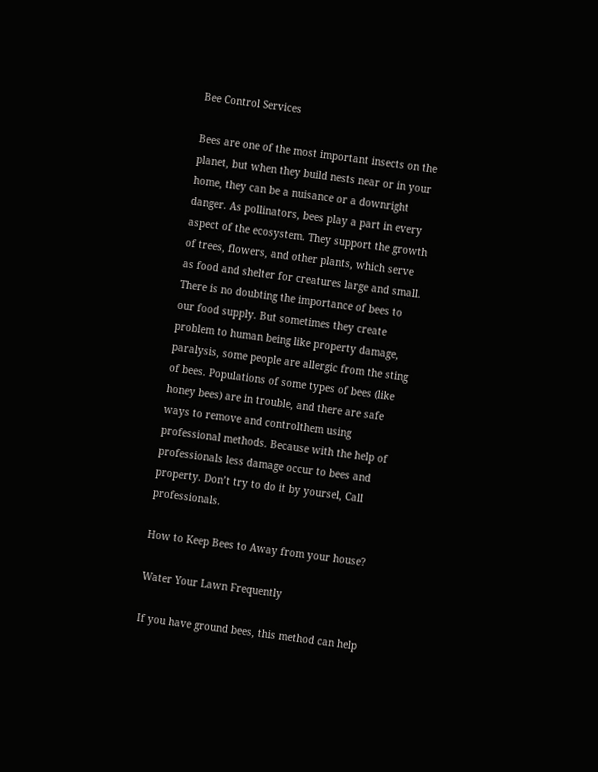Bee Control Services

Bees are one of the most important insects on the planet, but when they build nests near or in your home, they can be a nuisance or a downright danger. As pollinators, bees play a part in every aspect of the ecosystem. They support the growth of trees, flowers, and other plants, which serve as food and shelter for creatures large and small. There is no doubting the importance of bees to our food supply. But sometimes they create problem to human being like property damage, paralysis, some people are allergic from the sting of bees. Populations of some types of bees (like honey bees) are in trouble, and there are safe ways to remove and controlthem using professional methods. Because with the help of professionals less damage occur to bees and property. Don’t try to do it by yoursel, Call professionals.

How to Keep Bees to Away from your house?

Water Your Lawn Frequently

If you have ground bees, this method can help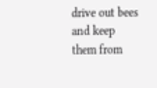drive out bees and keep them from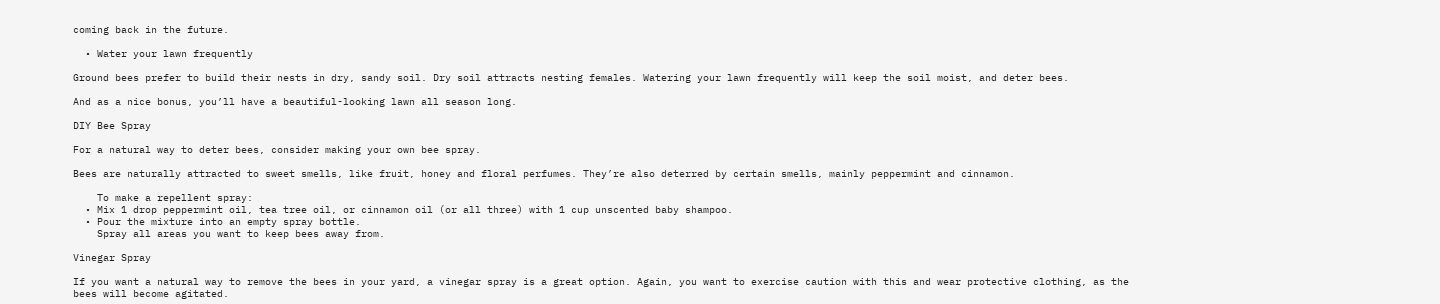coming back in the future.

  • Water your lawn frequently

Ground bees prefer to build their nests in dry, sandy soil. Dry soil attracts nesting females. Watering your lawn frequently will keep the soil moist, and deter bees.

And as a nice bonus, you’ll have a beautiful-looking lawn all season long.

DIY Bee Spray

For a natural way to deter bees, consider making your own bee spray.

Bees are naturally attracted to sweet smells, like fruit, honey and floral perfumes. They’re also deterred by certain smells, mainly peppermint and cinnamon.

    To make a repellent spray:
  • Mix 1 drop peppermint oil, tea tree oil, or cinnamon oil (or all three) with 1 cup unscented baby shampoo.
  • Pour the mixture into an empty spray bottle.
    Spray all areas you want to keep bees away from.

Vinegar Spray

If you want a natural way to remove the bees in your yard, a vinegar spray is a great option. Again, you want to exercise caution with this and wear protective clothing, as the bees will become agitated.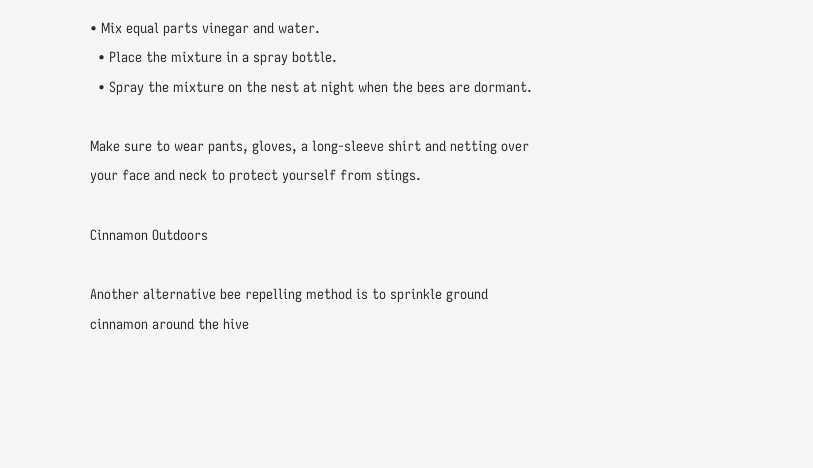• Mix equal parts vinegar and water.
  • Place the mixture in a spray bottle.
  • Spray the mixture on the nest at night when the bees are dormant.

Make sure to wear pants, gloves, a long-sleeve shirt and netting over your face and neck to protect yourself from stings.

Cinnamon Outdoors

Another alternative bee repelling method is to sprinkle ground cinnamon around the hive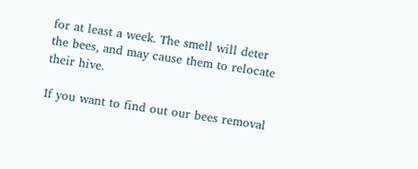for at least a week. The smell will deter the bees, and may cause them to relocate their hive.

If you want to find out our bees removal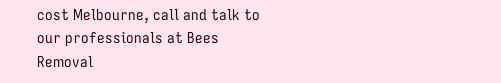cost Melbourne, call and talk to our professionals at Bees Removal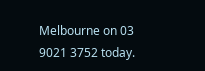Melbourne on 03 9021 3752 today.